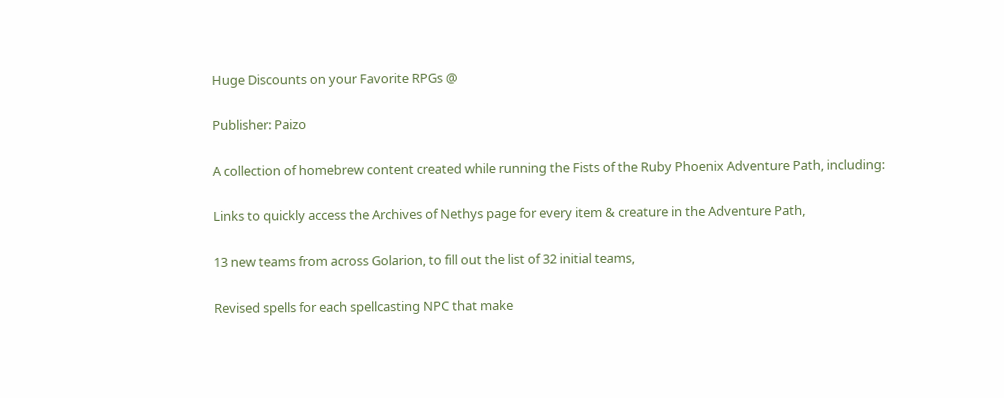Huge Discounts on your Favorite RPGs @

Publisher: Paizo

A collection of homebrew content created while running the Fists of the Ruby Phoenix Adventure Path, including:

Links to quickly access the Archives of Nethys page for every item & creature in the Adventure Path,

13 new teams from across Golarion, to fill out the list of 32 initial teams,

Revised spells for each spellcasting NPC that make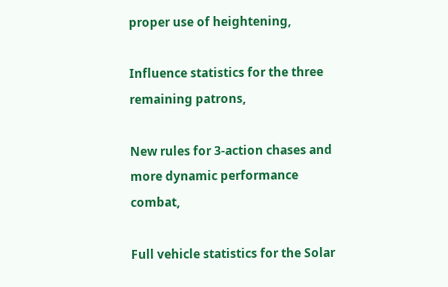proper use of heightening,

Influence statistics for the three remaining patrons,

New rules for 3-action chases and more dynamic performance combat,

Full vehicle statistics for the Solar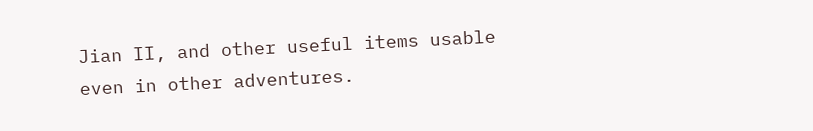Jian II, and other useful items usable even in other adventures.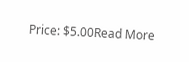Price: $5.00Read More